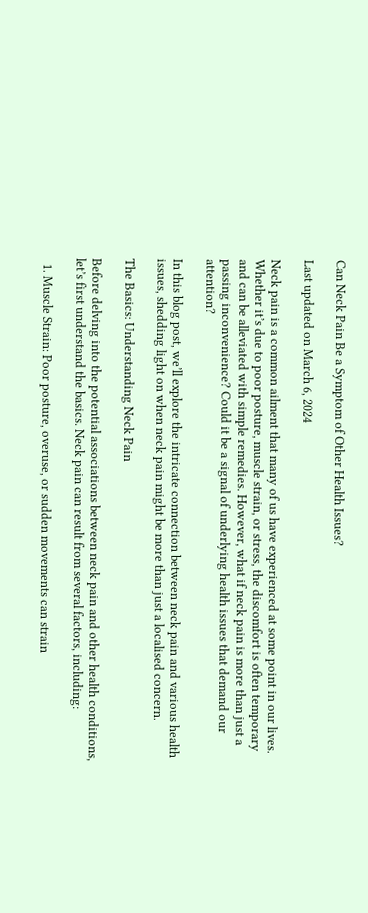Can Neck Pain Be a Symptom of Other Health Issues?

Last updated on March 6, 2024

Neck pain is a common ailment that many of us have experienced at some point in our lives. Whether it’s due to poor posture, muscle strain, or stress, the discomfort is often temporary and can be alleviated with simple remedies. However, what if neck pain is more than just a passing inconvenience? Could it be a signal of underlying health issues that demand our attention?

In this blog post, we’ll explore the intricate connection between neck pain and various health issues, shedding light on when neck pain might be more than just a localised concern.

The Basics: Understanding Neck Pain

Before delving into the potential associations between neck pain and other health conditions, let’s first understand the basics. Neck pain can result from several factors, including:

  1. Muscle Strain: Poor posture, overuse, or sudden movements can strain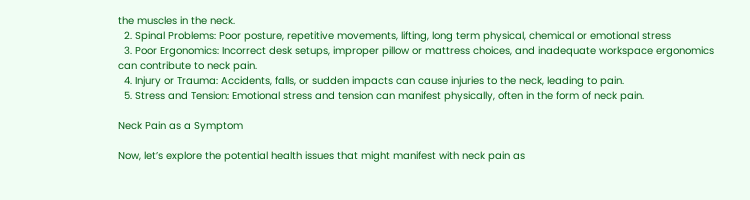the muscles in the neck.
  2. Spinal Problems: Poor posture, repetitive movements, lifting, long term physical, chemical or emotional stress
  3. Poor Ergonomics: Incorrect desk setups, improper pillow or mattress choices, and inadequate workspace ergonomics can contribute to neck pain.
  4. Injury or Trauma: Accidents, falls, or sudden impacts can cause injuries to the neck, leading to pain.
  5. Stress and Tension: Emotional stress and tension can manifest physically, often in the form of neck pain.

Neck Pain as a Symptom

Now, let’s explore the potential health issues that might manifest with neck pain as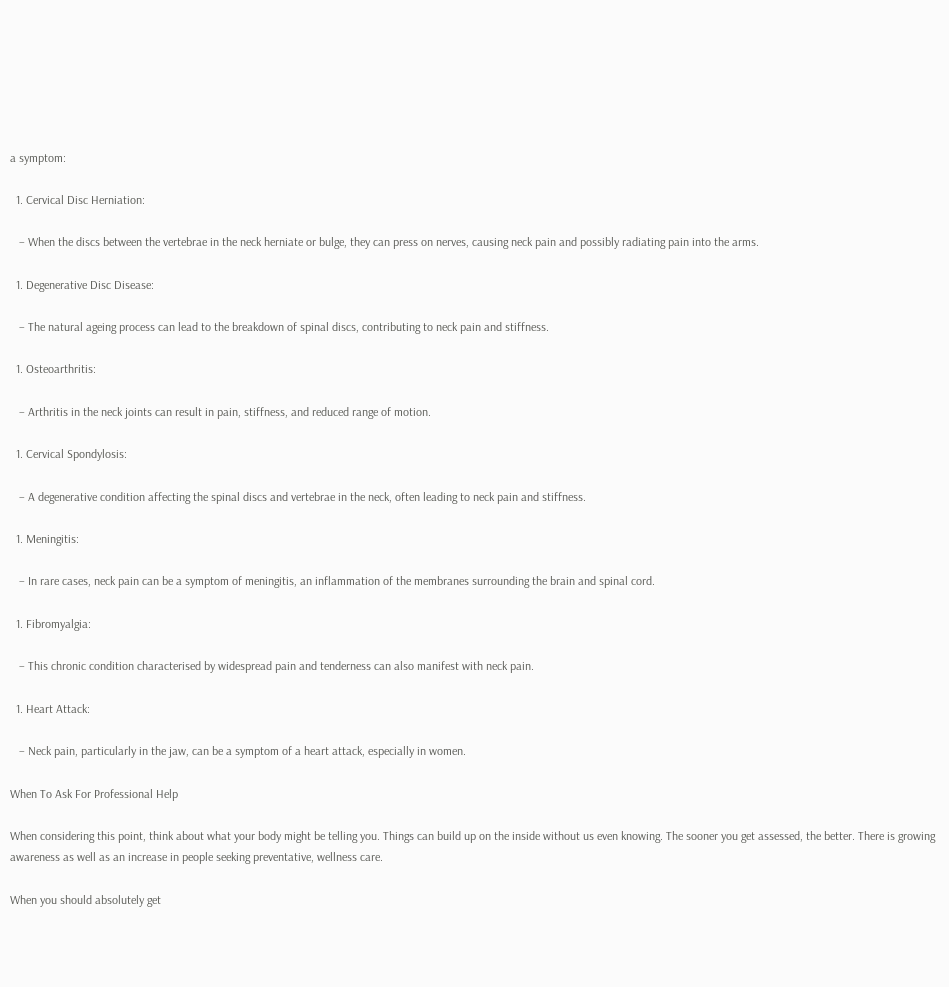a symptom:

  1. Cervical Disc Herniation:

   – When the discs between the vertebrae in the neck herniate or bulge, they can press on nerves, causing neck pain and possibly radiating pain into the arms.

  1. Degenerative Disc Disease:

   – The natural ageing process can lead to the breakdown of spinal discs, contributing to neck pain and stiffness.

  1. Osteoarthritis:

   – Arthritis in the neck joints can result in pain, stiffness, and reduced range of motion.

  1. Cervical Spondylosis:

   – A degenerative condition affecting the spinal discs and vertebrae in the neck, often leading to neck pain and stiffness.

  1. Meningitis:

   – In rare cases, neck pain can be a symptom of meningitis, an inflammation of the membranes surrounding the brain and spinal cord.

  1. Fibromyalgia:

   – This chronic condition characterised by widespread pain and tenderness can also manifest with neck pain.

  1. Heart Attack:

   – Neck pain, particularly in the jaw, can be a symptom of a heart attack, especially in women.

When To Ask For Professional Help

When considering this point, think about what your body might be telling you. Things can build up on the inside without us even knowing. The sooner you get assessed, the better. There is growing awareness as well as an increase in people seeking preventative, wellness care.

When you should absolutely get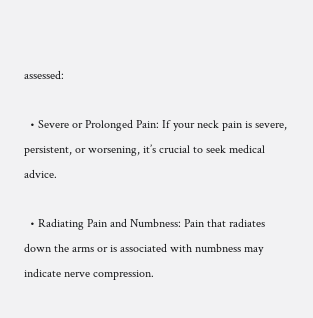assessed:

  • Severe or Prolonged Pain: If your neck pain is severe, persistent, or worsening, it’s crucial to seek medical advice.

  • Radiating Pain and Numbness: Pain that radiates down the arms or is associated with numbness may indicate nerve compression.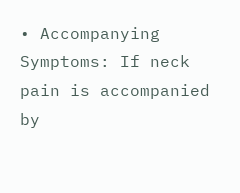• Accompanying Symptoms: If neck pain is accompanied by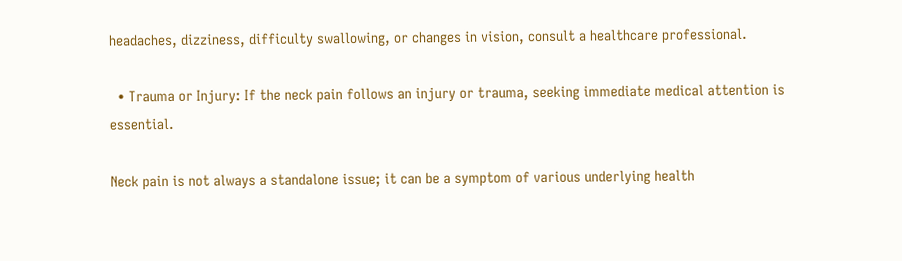headaches, dizziness, difficulty swallowing, or changes in vision, consult a healthcare professional.

  • Trauma or Injury: If the neck pain follows an injury or trauma, seeking immediate medical attention is essential.

Neck pain is not always a standalone issue; it can be a symptom of various underlying health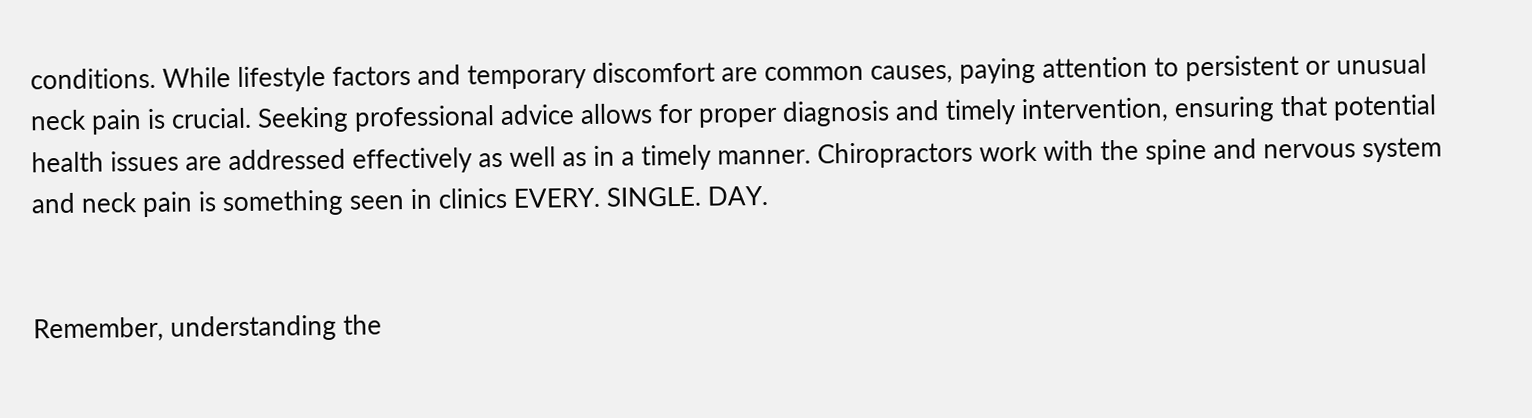conditions. While lifestyle factors and temporary discomfort are common causes, paying attention to persistent or unusual neck pain is crucial. Seeking professional advice allows for proper diagnosis and timely intervention, ensuring that potential health issues are addressed effectively as well as in a timely manner. Chiropractors work with the spine and nervous system and neck pain is something seen in clinics EVERY. SINGLE. DAY.


Remember, understanding the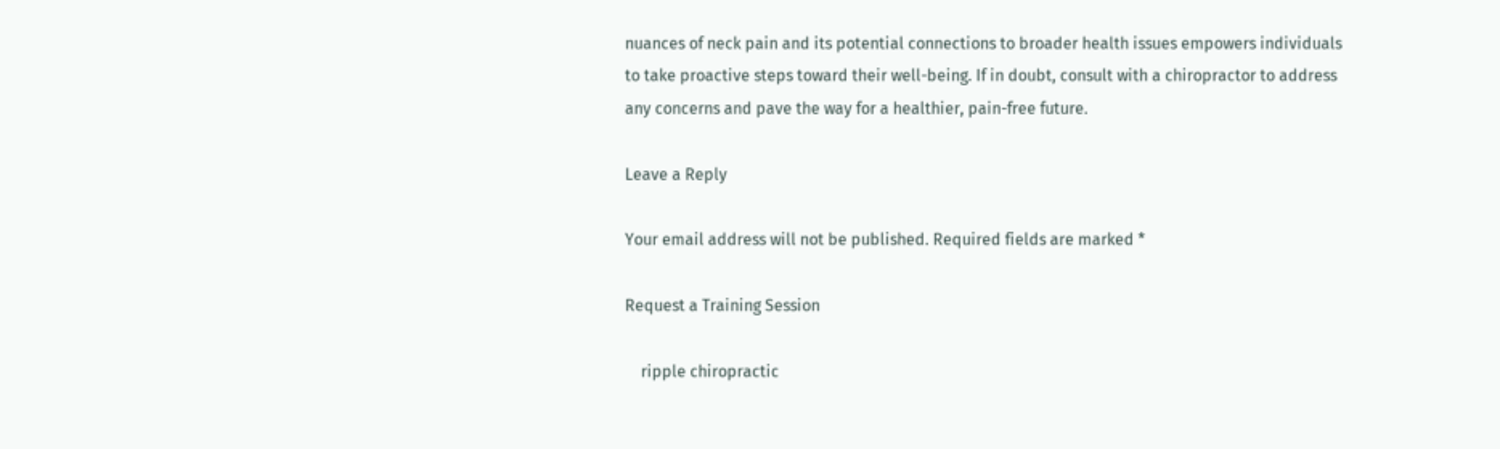nuances of neck pain and its potential connections to broader health issues empowers individuals to take proactive steps toward their well-being. If in doubt, consult with a chiropractor to address any concerns and pave the way for a healthier, pain-free future.

Leave a Reply

Your email address will not be published. Required fields are marked *

Request a Training Session

    ripple chiropractic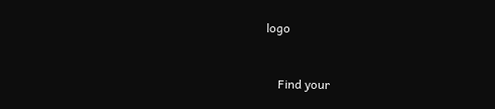logo


    Find your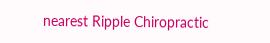nearest Ripple Chiropractic